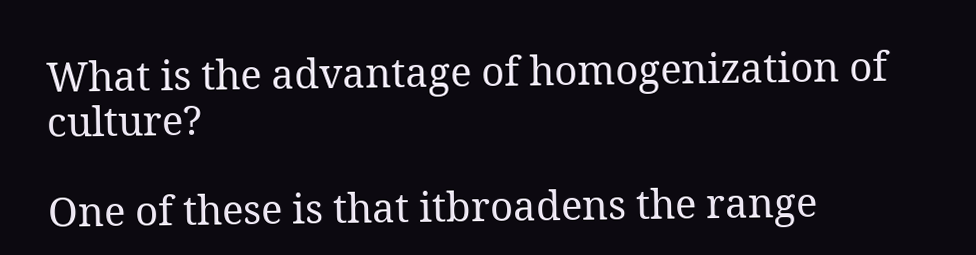What is the advantage of homogenization of culture?

One of these is that itbroadens the range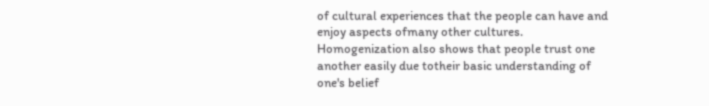of cultural experiences that the people can have and enjoy aspects ofmany other cultures. Homogenization also shows that people trust one another easily due totheir basic understanding of one's belief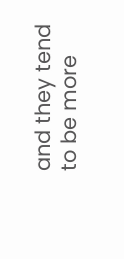and they tend to be more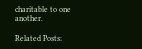charitable to one another.

Related Posts: